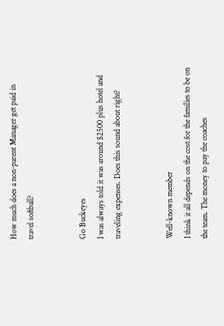How much does a non-parent Manager get paid in travel softball?


Go Buckeyes
I was always told it was around $2500 plus hotel and traveling expenses. Does this sound about right?


Well-known member
I think it all depends on the cost for the families to be on the team. The money to pay the coaches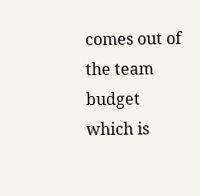comes out of the team budget which is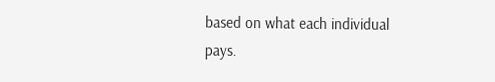based on what each individual pays.